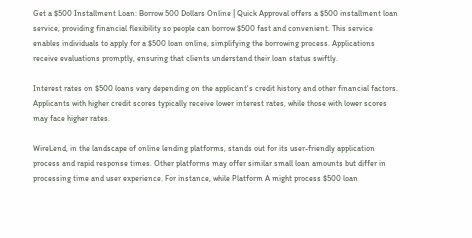Get a $500 Installment Loan: Borrow 500 Dollars Online | Quick Approval offers a $500 installment loan service, providing financial flexibility so people can borrow $500 fast and convenient. This service enables individuals to apply for a $500 loan online, simplifying the borrowing process. Applications receive evaluations promptly, ensuring that clients understand their loan status swiftly.

Interest rates on $500 loans vary depending on the applicant's credit history and other financial factors. Applicants with higher credit scores typically receive lower interest rates, while those with lower scores may face higher rates.

WireLend, in the landscape of online lending platforms, stands out for its user-friendly application process and rapid response times. Other platforms may offer similar small loan amounts but differ in processing time and user experience. For instance, while Platform A might process $500 loan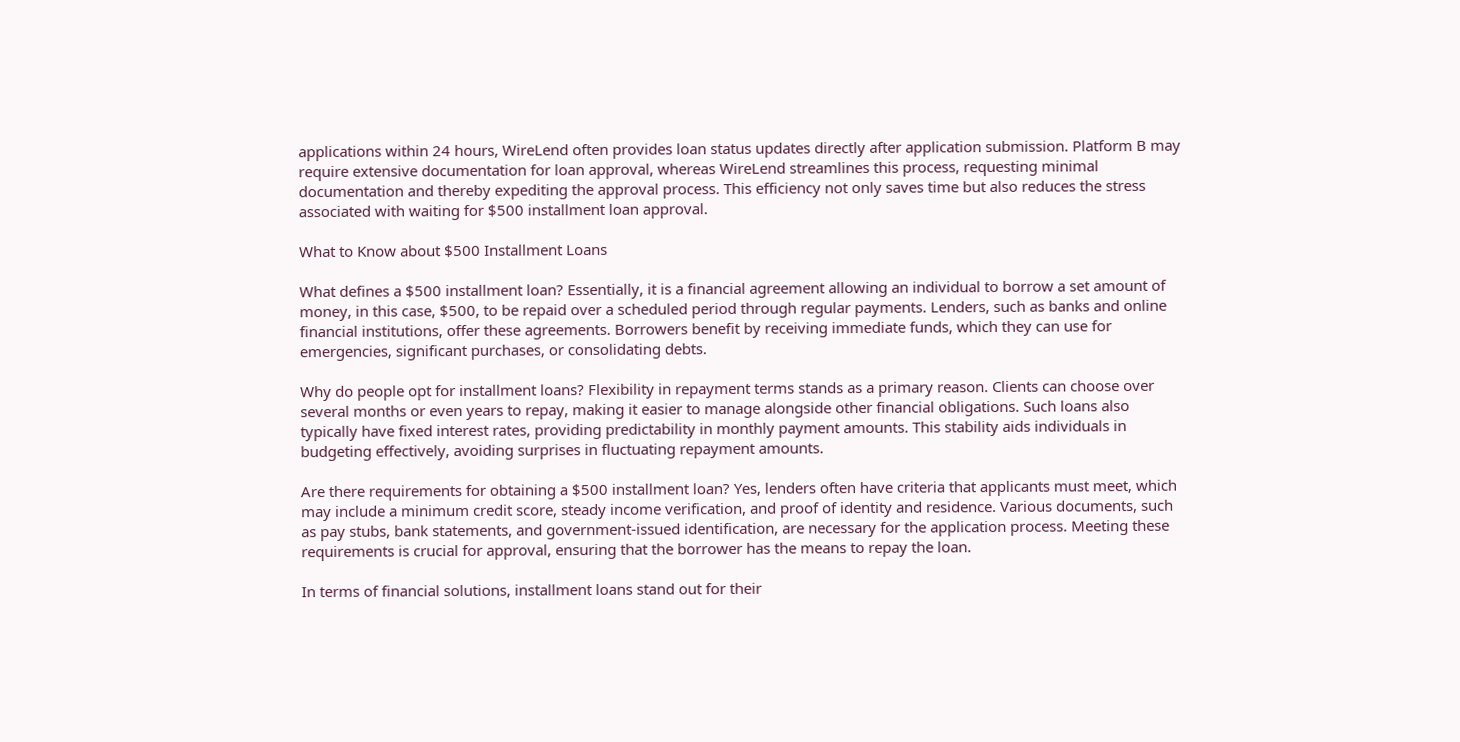applications within 24 hours, WireLend often provides loan status updates directly after application submission. Platform B may require extensive documentation for loan approval, whereas WireLend streamlines this process, requesting minimal documentation and thereby expediting the approval process. This efficiency not only saves time but also reduces the stress associated with waiting for $500 installment loan approval.

What to Know about $500 Installment Loans

What defines a $500 installment loan? Essentially, it is a financial agreement allowing an individual to borrow a set amount of money, in this case, $500, to be repaid over a scheduled period through regular payments. Lenders, such as banks and online financial institutions, offer these agreements. Borrowers benefit by receiving immediate funds, which they can use for emergencies, significant purchases, or consolidating debts.

Why do people opt for installment loans? Flexibility in repayment terms stands as a primary reason. Clients can choose over several months or even years to repay, making it easier to manage alongside other financial obligations. Such loans also typically have fixed interest rates, providing predictability in monthly payment amounts. This stability aids individuals in budgeting effectively, avoiding surprises in fluctuating repayment amounts.

Are there requirements for obtaining a $500 installment loan? Yes, lenders often have criteria that applicants must meet, which may include a minimum credit score, steady income verification, and proof of identity and residence. Various documents, such as pay stubs, bank statements, and government-issued identification, are necessary for the application process. Meeting these requirements is crucial for approval, ensuring that the borrower has the means to repay the loan.

In terms of financial solutions, installment loans stand out for their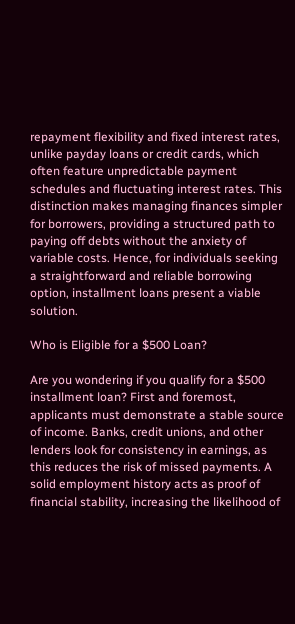repayment flexibility and fixed interest rates, unlike payday loans or credit cards, which often feature unpredictable payment schedules and fluctuating interest rates. This distinction makes managing finances simpler for borrowers, providing a structured path to paying off debts without the anxiety of variable costs. Hence, for individuals seeking a straightforward and reliable borrowing option, installment loans present a viable solution.

Who is Eligible for a $500 Loan?

Are you wondering if you qualify for a $500 installment loan? First and foremost, applicants must demonstrate a stable source of income. Banks, credit unions, and other lenders look for consistency in earnings, as this reduces the risk of missed payments. A solid employment history acts as proof of financial stability, increasing the likelihood of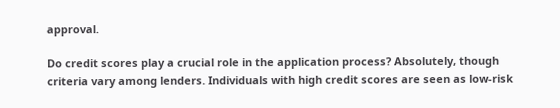approval.

Do credit scores play a crucial role in the application process? Absolutely, though criteria vary among lenders. Individuals with high credit scores are seen as low-risk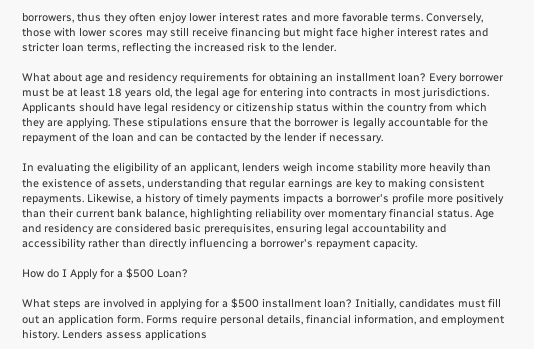borrowers, thus they often enjoy lower interest rates and more favorable terms. Conversely, those with lower scores may still receive financing but might face higher interest rates and stricter loan terms, reflecting the increased risk to the lender.

What about age and residency requirements for obtaining an installment loan? Every borrower must be at least 18 years old, the legal age for entering into contracts in most jurisdictions. Applicants should have legal residency or citizenship status within the country from which they are applying. These stipulations ensure that the borrower is legally accountable for the repayment of the loan and can be contacted by the lender if necessary.

In evaluating the eligibility of an applicant, lenders weigh income stability more heavily than the existence of assets, understanding that regular earnings are key to making consistent repayments. Likewise, a history of timely payments impacts a borrower's profile more positively than their current bank balance, highlighting reliability over momentary financial status. Age and residency are considered basic prerequisites, ensuring legal accountability and accessibility rather than directly influencing a borrower's repayment capacity.

How do I Apply for a $500 Loan?

What steps are involved in applying for a $500 installment loan? Initially, candidates must fill out an application form. Forms require personal details, financial information, and employment history. Lenders assess applications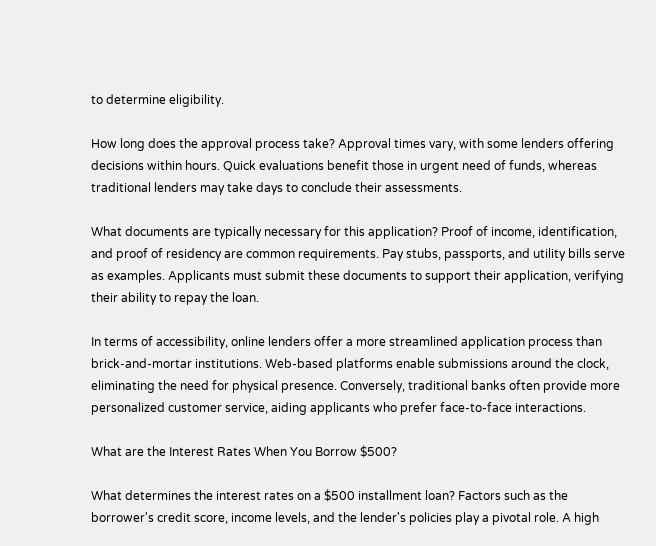to determine eligibility.

How long does the approval process take? Approval times vary, with some lenders offering decisions within hours. Quick evaluations benefit those in urgent need of funds, whereas traditional lenders may take days to conclude their assessments.

What documents are typically necessary for this application? Proof of income, identification, and proof of residency are common requirements. Pay stubs, passports, and utility bills serve as examples. Applicants must submit these documents to support their application, verifying their ability to repay the loan.

In terms of accessibility, online lenders offer a more streamlined application process than brick-and-mortar institutions. Web-based platforms enable submissions around the clock, eliminating the need for physical presence. Conversely, traditional banks often provide more personalized customer service, aiding applicants who prefer face-to-face interactions.

What are the Interest Rates When You Borrow $500?

What determines the interest rates on a $500 installment loan? Factors such as the borrower's credit score, income levels, and the lender's policies play a pivotal role. A high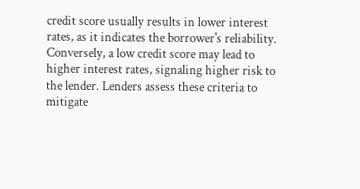credit score usually results in lower interest rates, as it indicates the borrower's reliability. Conversely, a low credit score may lead to higher interest rates, signaling higher risk to the lender. Lenders assess these criteria to mitigate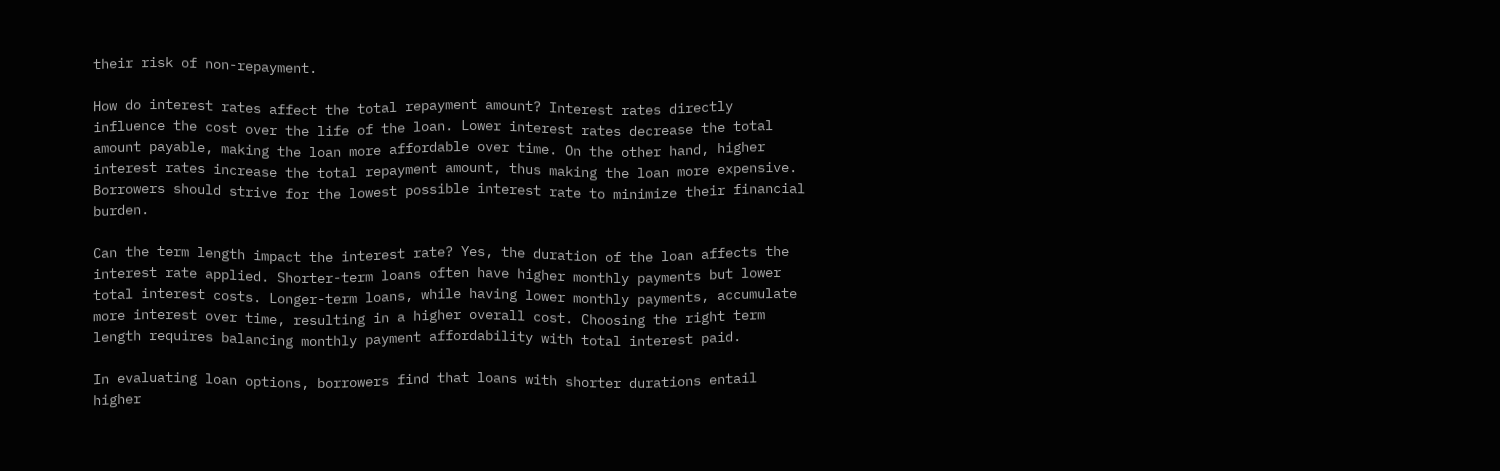their risk of non-repayment.

How do interest rates affect the total repayment amount? Interest rates directly influence the cost over the life of the loan. Lower interest rates decrease the total amount payable, making the loan more affordable over time. On the other hand, higher interest rates increase the total repayment amount, thus making the loan more expensive. Borrowers should strive for the lowest possible interest rate to minimize their financial burden.

Can the term length impact the interest rate? Yes, the duration of the loan affects the interest rate applied. Shorter-term loans often have higher monthly payments but lower total interest costs. Longer-term loans, while having lower monthly payments, accumulate more interest over time, resulting in a higher overall cost. Choosing the right term length requires balancing monthly payment affordability with total interest paid.

In evaluating loan options, borrowers find that loans with shorter durations entail higher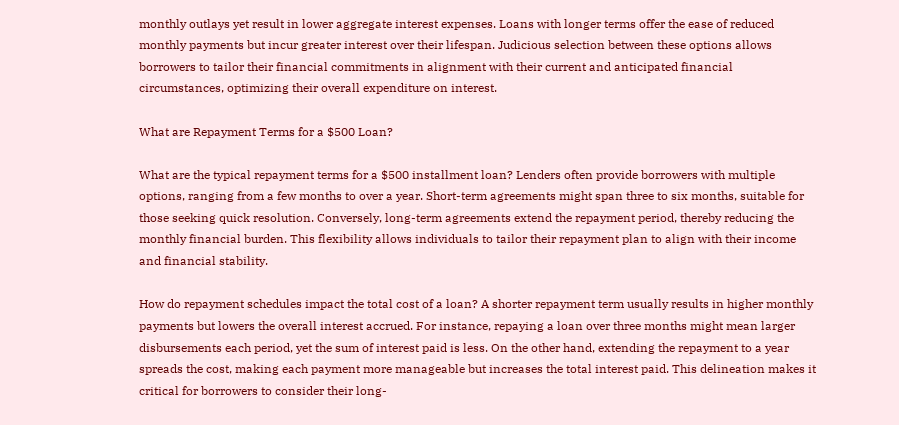monthly outlays yet result in lower aggregate interest expenses. Loans with longer terms offer the ease of reduced monthly payments but incur greater interest over their lifespan. Judicious selection between these options allows borrowers to tailor their financial commitments in alignment with their current and anticipated financial circumstances, optimizing their overall expenditure on interest.

What are Repayment Terms for a $500 Loan?

What are the typical repayment terms for a $500 installment loan? Lenders often provide borrowers with multiple options, ranging from a few months to over a year. Short-term agreements might span three to six months, suitable for those seeking quick resolution. Conversely, long-term agreements extend the repayment period, thereby reducing the monthly financial burden. This flexibility allows individuals to tailor their repayment plan to align with their income and financial stability.

How do repayment schedules impact the total cost of a loan? A shorter repayment term usually results in higher monthly payments but lowers the overall interest accrued. For instance, repaying a loan over three months might mean larger disbursements each period, yet the sum of interest paid is less. On the other hand, extending the repayment to a year spreads the cost, making each payment more manageable but increases the total interest paid. This delineation makes it critical for borrowers to consider their long-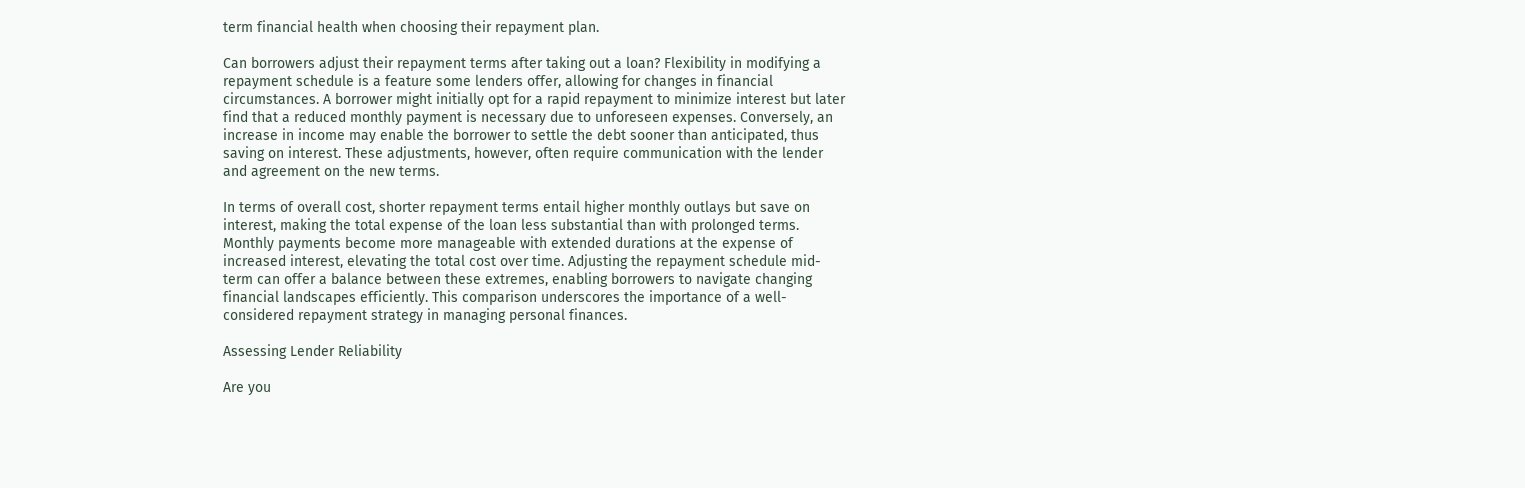term financial health when choosing their repayment plan.

Can borrowers adjust their repayment terms after taking out a loan? Flexibility in modifying a repayment schedule is a feature some lenders offer, allowing for changes in financial circumstances. A borrower might initially opt for a rapid repayment to minimize interest but later find that a reduced monthly payment is necessary due to unforeseen expenses. Conversely, an increase in income may enable the borrower to settle the debt sooner than anticipated, thus saving on interest. These adjustments, however, often require communication with the lender and agreement on the new terms.

In terms of overall cost, shorter repayment terms entail higher monthly outlays but save on interest, making the total expense of the loan less substantial than with prolonged terms. Monthly payments become more manageable with extended durations at the expense of increased interest, elevating the total cost over time. Adjusting the repayment schedule mid-term can offer a balance between these extremes, enabling borrowers to navigate changing financial landscapes efficiently. This comparison underscores the importance of a well-considered repayment strategy in managing personal finances.

Assessing Lender Reliability

Are you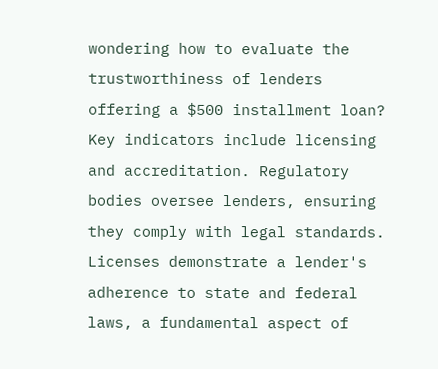wondering how to evaluate the trustworthiness of lenders offering a $500 installment loan? Key indicators include licensing and accreditation. Regulatory bodies oversee lenders, ensuring they comply with legal standards. Licenses demonstrate a lender's adherence to state and federal laws, a fundamental aspect of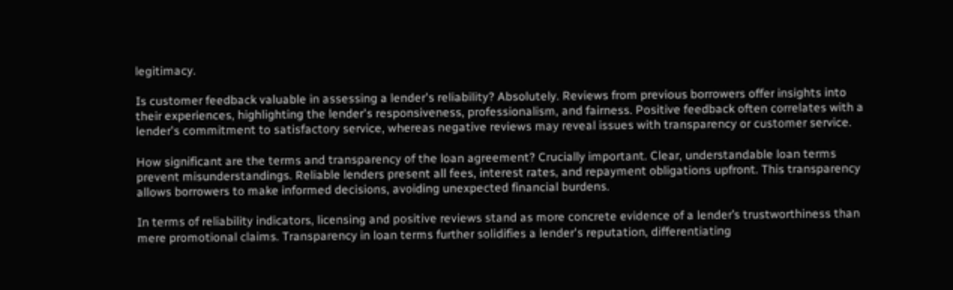legitimacy.

Is customer feedback valuable in assessing a lender's reliability? Absolutely. Reviews from previous borrowers offer insights into their experiences, highlighting the lender's responsiveness, professionalism, and fairness. Positive feedback often correlates with a lender's commitment to satisfactory service, whereas negative reviews may reveal issues with transparency or customer service.

How significant are the terms and transparency of the loan agreement? Crucially important. Clear, understandable loan terms prevent misunderstandings. Reliable lenders present all fees, interest rates, and repayment obligations upfront. This transparency allows borrowers to make informed decisions, avoiding unexpected financial burdens.

In terms of reliability indicators, licensing and positive reviews stand as more concrete evidence of a lender’s trustworthiness than mere promotional claims. Transparency in loan terms further solidifies a lender's reputation, differentiating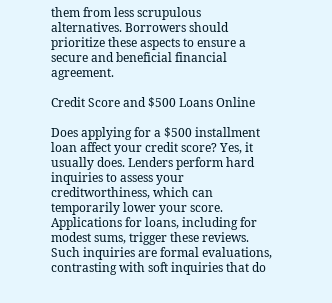them from less scrupulous alternatives. Borrowers should prioritize these aspects to ensure a secure and beneficial financial agreement.

Credit Score and $500 Loans Online

Does applying for a $500 installment loan affect your credit score? Yes, it usually does. Lenders perform hard inquiries to assess your creditworthiness, which can temporarily lower your score. Applications for loans, including for modest sums, trigger these reviews. Such inquiries are formal evaluations, contrasting with soft inquiries that do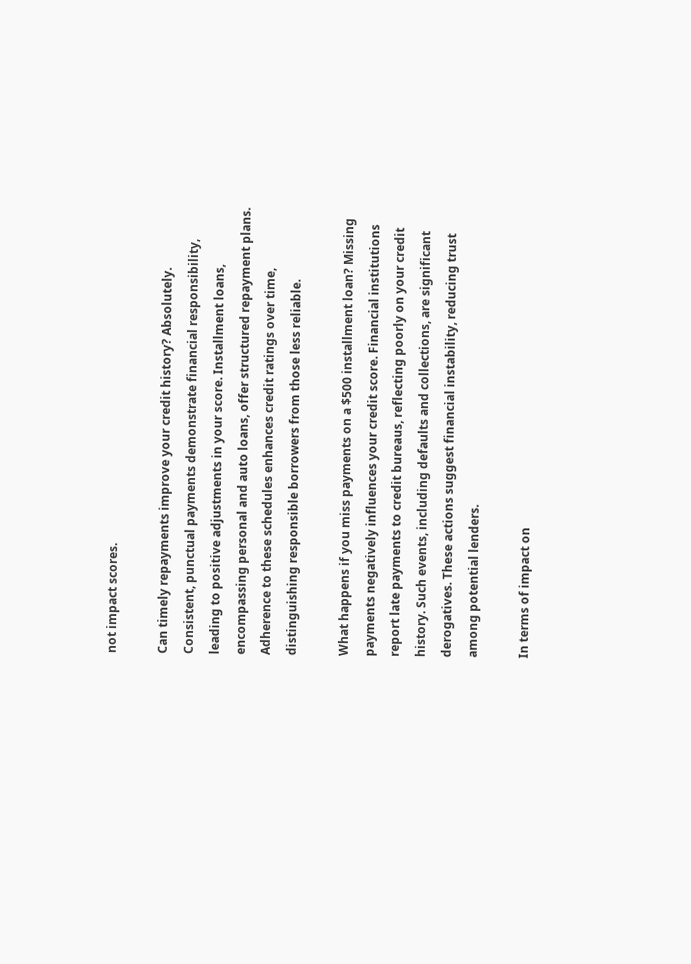not impact scores.

Can timely repayments improve your credit history? Absolutely. Consistent, punctual payments demonstrate financial responsibility, leading to positive adjustments in your score. Installment loans, encompassing personal and auto loans, offer structured repayment plans. Adherence to these schedules enhances credit ratings over time, distinguishing responsible borrowers from those less reliable.

What happens if you miss payments on a $500 installment loan? Missing payments negatively influences your credit score. Financial institutions report late payments to credit bureaus, reflecting poorly on your credit history. Such events, including defaults and collections, are significant derogatives. These actions suggest financial instability, reducing trust among potential lenders.

In terms of impact on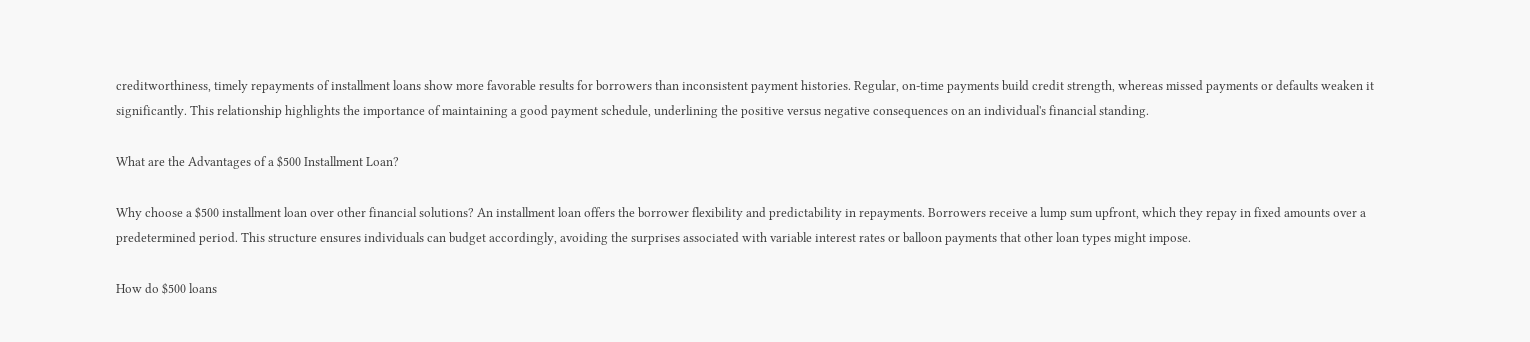creditworthiness, timely repayments of installment loans show more favorable results for borrowers than inconsistent payment histories. Regular, on-time payments build credit strength, whereas missed payments or defaults weaken it significantly. This relationship highlights the importance of maintaining a good payment schedule, underlining the positive versus negative consequences on an individual's financial standing.

What are the Advantages of a $500 Installment Loan?

Why choose a $500 installment loan over other financial solutions? An installment loan offers the borrower flexibility and predictability in repayments. Borrowers receive a lump sum upfront, which they repay in fixed amounts over a predetermined period. This structure ensures individuals can budget accordingly, avoiding the surprises associated with variable interest rates or balloon payments that other loan types might impose.

How do $500 loans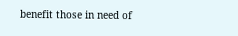benefit those in need of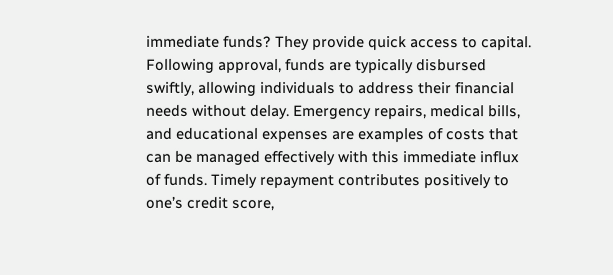immediate funds? They provide quick access to capital. Following approval, funds are typically disbursed swiftly, allowing individuals to address their financial needs without delay. Emergency repairs, medical bills, and educational expenses are examples of costs that can be managed effectively with this immediate influx of funds. Timely repayment contributes positively to one’s credit score,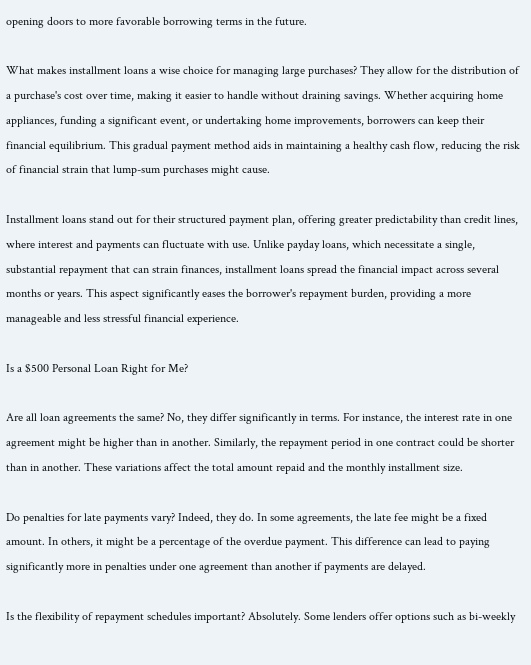opening doors to more favorable borrowing terms in the future.

What makes installment loans a wise choice for managing large purchases? They allow for the distribution of a purchase's cost over time, making it easier to handle without draining savings. Whether acquiring home appliances, funding a significant event, or undertaking home improvements, borrowers can keep their financial equilibrium. This gradual payment method aids in maintaining a healthy cash flow, reducing the risk of financial strain that lump-sum purchases might cause.

Installment loans stand out for their structured payment plan, offering greater predictability than credit lines, where interest and payments can fluctuate with use. Unlike payday loans, which necessitate a single, substantial repayment that can strain finances, installment loans spread the financial impact across several months or years. This aspect significantly eases the borrower's repayment burden, providing a more manageable and less stressful financial experience.

Is a $500 Personal Loan Right for Me?

Are all loan agreements the same? No, they differ significantly in terms. For instance, the interest rate in one agreement might be higher than in another. Similarly, the repayment period in one contract could be shorter than in another. These variations affect the total amount repaid and the monthly installment size.

Do penalties for late payments vary? Indeed, they do. In some agreements, the late fee might be a fixed amount. In others, it might be a percentage of the overdue payment. This difference can lead to paying significantly more in penalties under one agreement than another if payments are delayed.

Is the flexibility of repayment schedules important? Absolutely. Some lenders offer options such as bi-weekly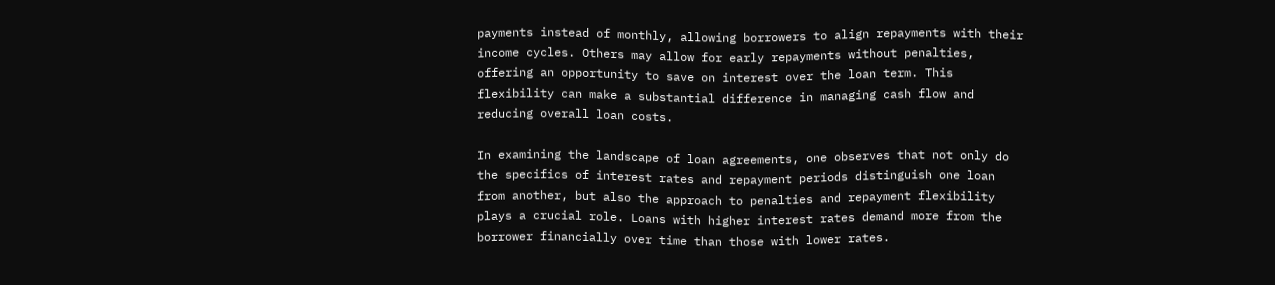payments instead of monthly, allowing borrowers to align repayments with their income cycles. Others may allow for early repayments without penalties, offering an opportunity to save on interest over the loan term. This flexibility can make a substantial difference in managing cash flow and reducing overall loan costs.

In examining the landscape of loan agreements, one observes that not only do the specifics of interest rates and repayment periods distinguish one loan from another, but also the approach to penalties and repayment flexibility plays a crucial role. Loans with higher interest rates demand more from the borrower financially over time than those with lower rates.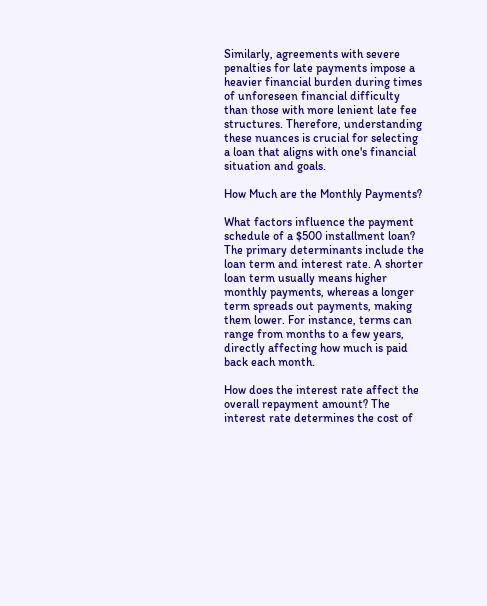Similarly, agreements with severe penalties for late payments impose a heavier financial burden during times of unforeseen financial difficulty than those with more lenient late fee structures. Therefore, understanding these nuances is crucial for selecting a loan that aligns with one's financial situation and goals.

How Much are the Monthly Payments?

What factors influence the payment schedule of a $500 installment loan? The primary determinants include the loan term and interest rate. A shorter loan term usually means higher monthly payments, whereas a longer term spreads out payments, making them lower. For instance, terms can range from months to a few years, directly affecting how much is paid back each month.

How does the interest rate affect the overall repayment amount? The interest rate determines the cost of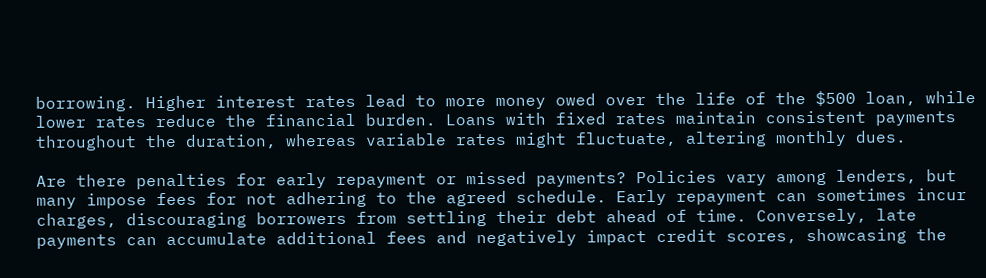borrowing. Higher interest rates lead to more money owed over the life of the $500 loan, while lower rates reduce the financial burden. Loans with fixed rates maintain consistent payments throughout the duration, whereas variable rates might fluctuate, altering monthly dues.

Are there penalties for early repayment or missed payments? Policies vary among lenders, but many impose fees for not adhering to the agreed schedule. Early repayment can sometimes incur charges, discouraging borrowers from settling their debt ahead of time. Conversely, late payments can accumulate additional fees and negatively impact credit scores, showcasing the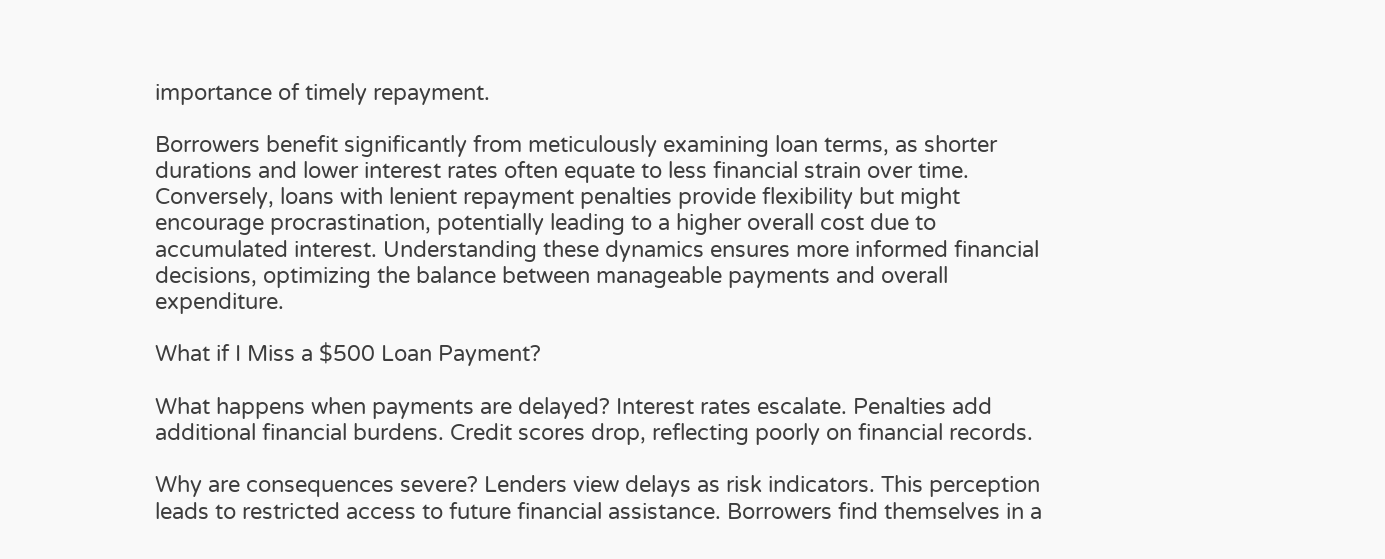importance of timely repayment.

Borrowers benefit significantly from meticulously examining loan terms, as shorter durations and lower interest rates often equate to less financial strain over time. Conversely, loans with lenient repayment penalties provide flexibility but might encourage procrastination, potentially leading to a higher overall cost due to accumulated interest. Understanding these dynamics ensures more informed financial decisions, optimizing the balance between manageable payments and overall expenditure.

What if I Miss a $500 Loan Payment?

What happens when payments are delayed? Interest rates escalate. Penalties add additional financial burdens. Credit scores drop, reflecting poorly on financial records.

Why are consequences severe? Lenders view delays as risk indicators. This perception leads to restricted access to future financial assistance. Borrowers find themselves in a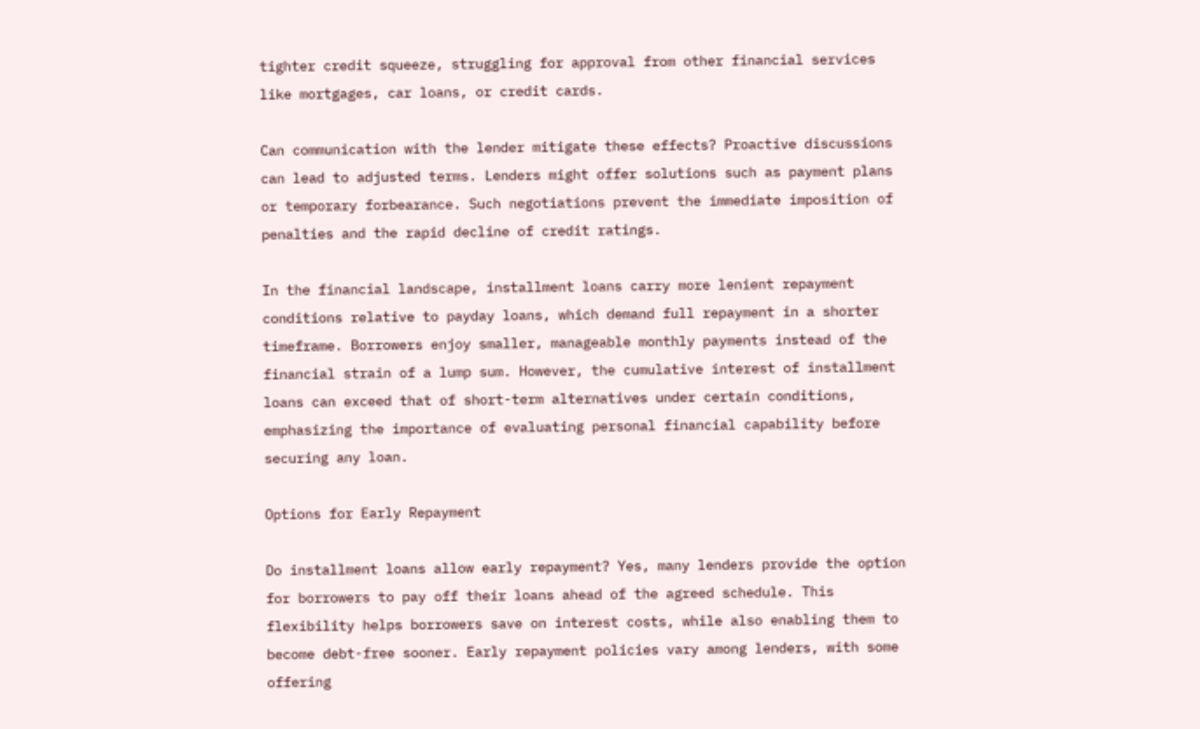tighter credit squeeze, struggling for approval from other financial services like mortgages, car loans, or credit cards.

Can communication with the lender mitigate these effects? Proactive discussions can lead to adjusted terms. Lenders might offer solutions such as payment plans or temporary forbearance. Such negotiations prevent the immediate imposition of penalties and the rapid decline of credit ratings.

In the financial landscape, installment loans carry more lenient repayment conditions relative to payday loans, which demand full repayment in a shorter timeframe. Borrowers enjoy smaller, manageable monthly payments instead of the financial strain of a lump sum. However, the cumulative interest of installment loans can exceed that of short-term alternatives under certain conditions, emphasizing the importance of evaluating personal financial capability before securing any loan.

Options for Early Repayment

Do installment loans allow early repayment? Yes, many lenders provide the option for borrowers to pay off their loans ahead of the agreed schedule. This flexibility helps borrowers save on interest costs, while also enabling them to become debt-free sooner. Early repayment policies vary among lenders, with some offering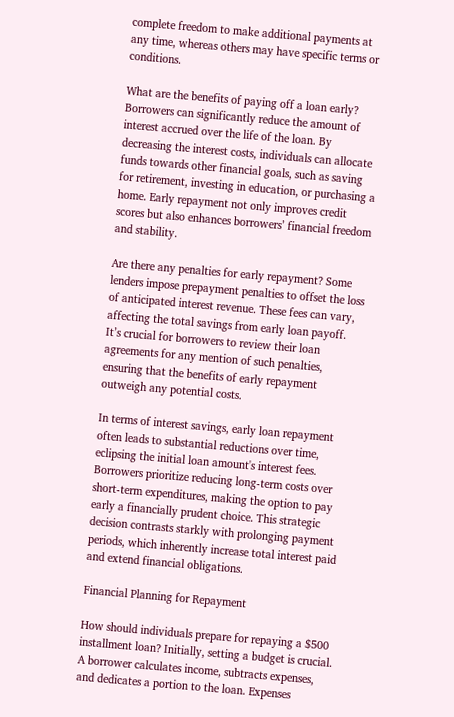complete freedom to make additional payments at any time, whereas others may have specific terms or conditions.

What are the benefits of paying off a loan early? Borrowers can significantly reduce the amount of interest accrued over the life of the loan. By decreasing the interest costs, individuals can allocate funds towards other financial goals, such as saving for retirement, investing in education, or purchasing a home. Early repayment not only improves credit scores but also enhances borrowers’ financial freedom and stability.

Are there any penalties for early repayment? Some lenders impose prepayment penalties to offset the loss of anticipated interest revenue. These fees can vary, affecting the total savings from early loan payoff. It’s crucial for borrowers to review their loan agreements for any mention of such penalties, ensuring that the benefits of early repayment outweigh any potential costs.

In terms of interest savings, early loan repayment often leads to substantial reductions over time, eclipsing the initial loan amount's interest fees. Borrowers prioritize reducing long-term costs over short-term expenditures, making the option to pay early a financially prudent choice. This strategic decision contrasts starkly with prolonging payment periods, which inherently increase total interest paid and extend financial obligations.

Financial Planning for Repayment

How should individuals prepare for repaying a $500 installment loan? Initially, setting a budget is crucial. A borrower calculates income, subtracts expenses, and dedicates a portion to the loan. Expenses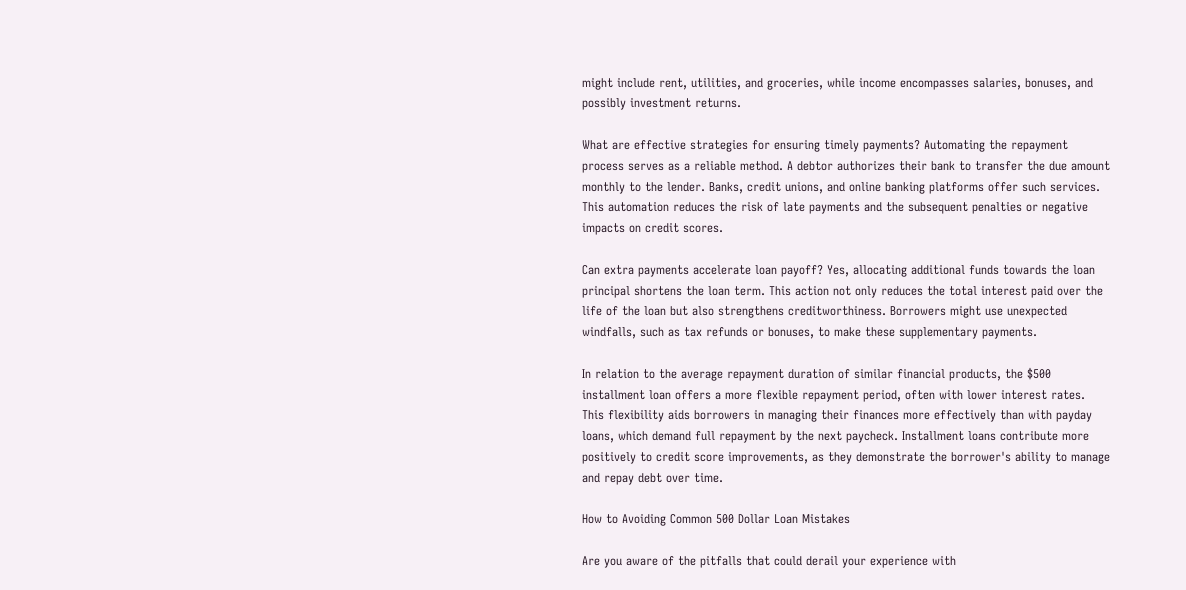might include rent, utilities, and groceries, while income encompasses salaries, bonuses, and possibly investment returns.

What are effective strategies for ensuring timely payments? Automating the repayment process serves as a reliable method. A debtor authorizes their bank to transfer the due amount monthly to the lender. Banks, credit unions, and online banking platforms offer such services. This automation reduces the risk of late payments and the subsequent penalties or negative impacts on credit scores.

Can extra payments accelerate loan payoff? Yes, allocating additional funds towards the loan principal shortens the loan term. This action not only reduces the total interest paid over the life of the loan but also strengthens creditworthiness. Borrowers might use unexpected windfalls, such as tax refunds or bonuses, to make these supplementary payments.

In relation to the average repayment duration of similar financial products, the $500 installment loan offers a more flexible repayment period, often with lower interest rates. This flexibility aids borrowers in managing their finances more effectively than with payday loans, which demand full repayment by the next paycheck. Installment loans contribute more positively to credit score improvements, as they demonstrate the borrower's ability to manage and repay debt over time.

How to Avoiding Common 500 Dollar Loan Mistakes

Are you aware of the pitfalls that could derail your experience with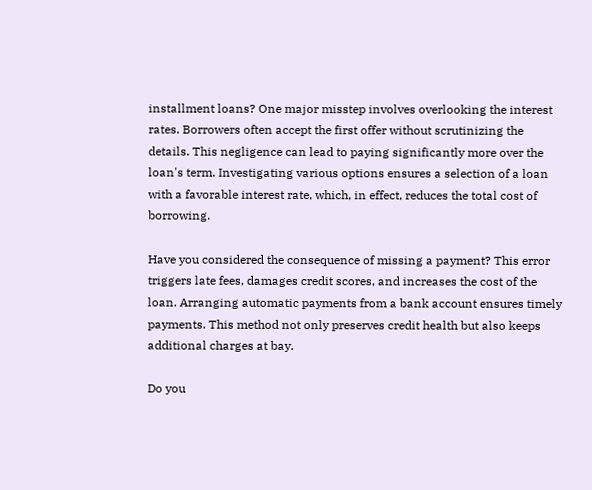installment loans? One major misstep involves overlooking the interest rates. Borrowers often accept the first offer without scrutinizing the details. This negligence can lead to paying significantly more over the loan's term. Investigating various options ensures a selection of a loan with a favorable interest rate, which, in effect, reduces the total cost of borrowing.

Have you considered the consequence of missing a payment? This error triggers late fees, damages credit scores, and increases the cost of the loan. Arranging automatic payments from a bank account ensures timely payments. This method not only preserves credit health but also keeps additional charges at bay.

Do you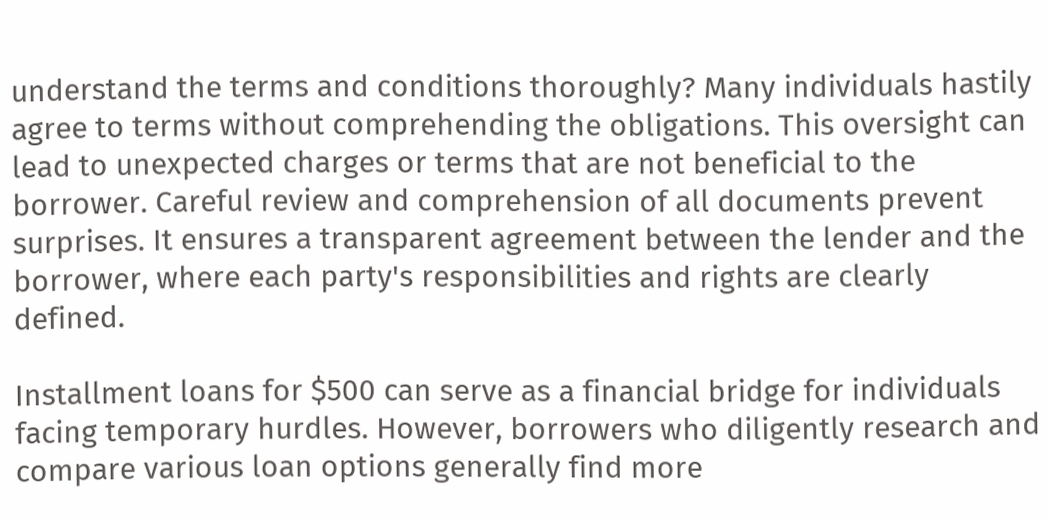understand the terms and conditions thoroughly? Many individuals hastily agree to terms without comprehending the obligations. This oversight can lead to unexpected charges or terms that are not beneficial to the borrower. Careful review and comprehension of all documents prevent surprises. It ensures a transparent agreement between the lender and the borrower, where each party's responsibilities and rights are clearly defined.

Installment loans for $500 can serve as a financial bridge for individuals facing temporary hurdles. However, borrowers who diligently research and compare various loan options generally find more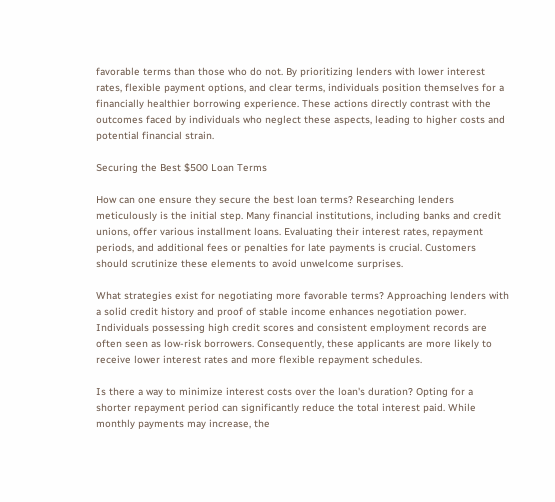favorable terms than those who do not. By prioritizing lenders with lower interest rates, flexible payment options, and clear terms, individuals position themselves for a financially healthier borrowing experience. These actions directly contrast with the outcomes faced by individuals who neglect these aspects, leading to higher costs and potential financial strain.

Securing the Best $500 Loan Terms

How can one ensure they secure the best loan terms? Researching lenders meticulously is the initial step. Many financial institutions, including banks and credit unions, offer various installment loans. Evaluating their interest rates, repayment periods, and additional fees or penalties for late payments is crucial. Customers should scrutinize these elements to avoid unwelcome surprises.

What strategies exist for negotiating more favorable terms? Approaching lenders with a solid credit history and proof of stable income enhances negotiation power. Individuals possessing high credit scores and consistent employment records are often seen as low-risk borrowers. Consequently, these applicants are more likely to receive lower interest rates and more flexible repayment schedules.

Is there a way to minimize interest costs over the loan's duration? Opting for a shorter repayment period can significantly reduce the total interest paid. While monthly payments may increase, the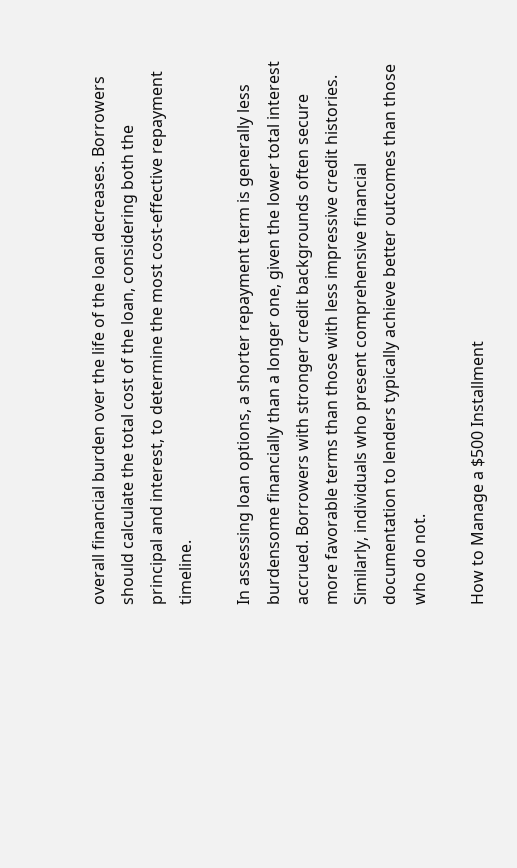overall financial burden over the life of the loan decreases. Borrowers should calculate the total cost of the loan, considering both the principal and interest, to determine the most cost-effective repayment timeline.

In assessing loan options, a shorter repayment term is generally less burdensome financially than a longer one, given the lower total interest accrued. Borrowers with stronger credit backgrounds often secure more favorable terms than those with less impressive credit histories. Similarly, individuals who present comprehensive financial documentation to lenders typically achieve better outcomes than those who do not.

How to Manage a $500 Installment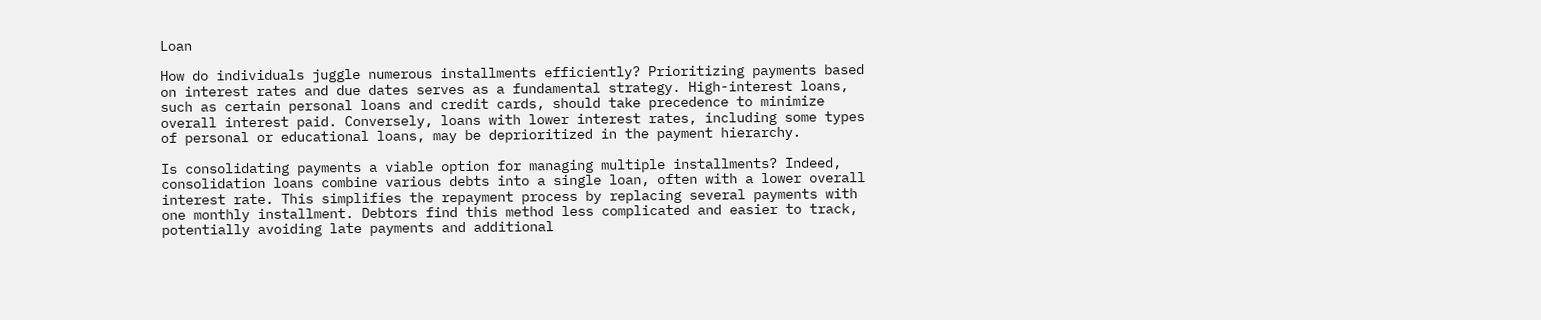Loan

How do individuals juggle numerous installments efficiently? Prioritizing payments based on interest rates and due dates serves as a fundamental strategy. High-interest loans, such as certain personal loans and credit cards, should take precedence to minimize overall interest paid. Conversely, loans with lower interest rates, including some types of personal or educational loans, may be deprioritized in the payment hierarchy.

Is consolidating payments a viable option for managing multiple installments? Indeed, consolidation loans combine various debts into a single loan, often with a lower overall interest rate. This simplifies the repayment process by replacing several payments with one monthly installment. Debtors find this method less complicated and easier to track, potentially avoiding late payments and additional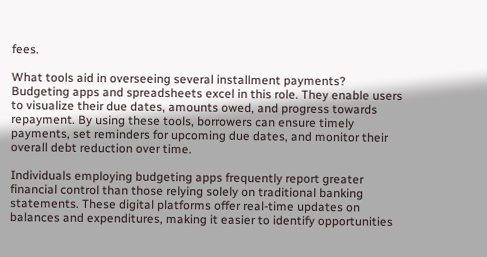fees.

What tools aid in overseeing several installment payments? Budgeting apps and spreadsheets excel in this role. They enable users to visualize their due dates, amounts owed, and progress towards repayment. By using these tools, borrowers can ensure timely payments, set reminders for upcoming due dates, and monitor their overall debt reduction over time.

Individuals employing budgeting apps frequently report greater financial control than those relying solely on traditional banking statements. These digital platforms offer real-time updates on balances and expenditures, making it easier to identify opportunities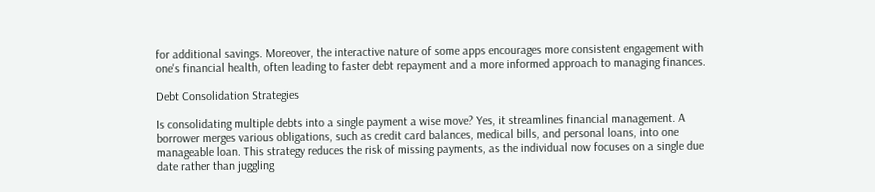for additional savings. Moreover, the interactive nature of some apps encourages more consistent engagement with one's financial health, often leading to faster debt repayment and a more informed approach to managing finances.

Debt Consolidation Strategies

Is consolidating multiple debts into a single payment a wise move? Yes, it streamlines financial management. A borrower merges various obligations, such as credit card balances, medical bills, and personal loans, into one manageable loan. This strategy reduces the risk of missing payments, as the individual now focuses on a single due date rather than juggling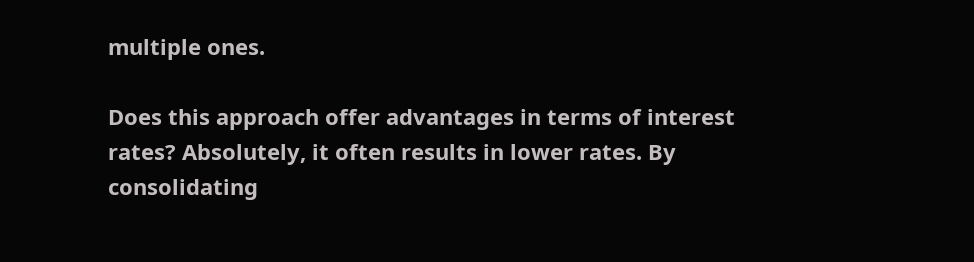multiple ones.

Does this approach offer advantages in terms of interest rates? Absolutely, it often results in lower rates. By consolidating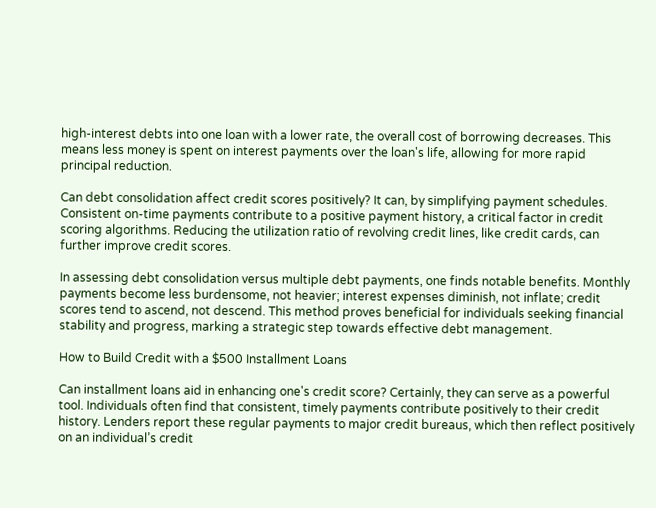high-interest debts into one loan with a lower rate, the overall cost of borrowing decreases. This means less money is spent on interest payments over the loan's life, allowing for more rapid principal reduction.

Can debt consolidation affect credit scores positively? It can, by simplifying payment schedules. Consistent on-time payments contribute to a positive payment history, a critical factor in credit scoring algorithms. Reducing the utilization ratio of revolving credit lines, like credit cards, can further improve credit scores.

In assessing debt consolidation versus multiple debt payments, one finds notable benefits. Monthly payments become less burdensome, not heavier; interest expenses diminish, not inflate; credit scores tend to ascend, not descend. This method proves beneficial for individuals seeking financial stability and progress, marking a strategic step towards effective debt management.

How to Build Credit with a $500 Installment Loans

Can installment loans aid in enhancing one's credit score? Certainly, they can serve as a powerful tool. Individuals often find that consistent, timely payments contribute positively to their credit history. Lenders report these regular payments to major credit bureaus, which then reflect positively on an individual’s credit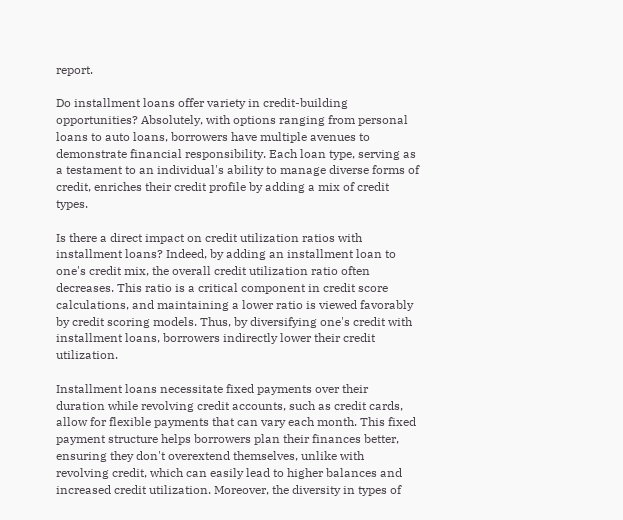report.

Do installment loans offer variety in credit-building opportunities? Absolutely, with options ranging from personal loans to auto loans, borrowers have multiple avenues to demonstrate financial responsibility. Each loan type, serving as a testament to an individual's ability to manage diverse forms of credit, enriches their credit profile by adding a mix of credit types.

Is there a direct impact on credit utilization ratios with installment loans? Indeed, by adding an installment loan to one's credit mix, the overall credit utilization ratio often decreases. This ratio is a critical component in credit score calculations, and maintaining a lower ratio is viewed favorably by credit scoring models. Thus, by diversifying one's credit with installment loans, borrowers indirectly lower their credit utilization.

Installment loans necessitate fixed payments over their duration while revolving credit accounts, such as credit cards, allow for flexible payments that can vary each month. This fixed payment structure helps borrowers plan their finances better, ensuring they don't overextend themselves, unlike with revolving credit, which can easily lead to higher balances and increased credit utilization. Moreover, the diversity in types of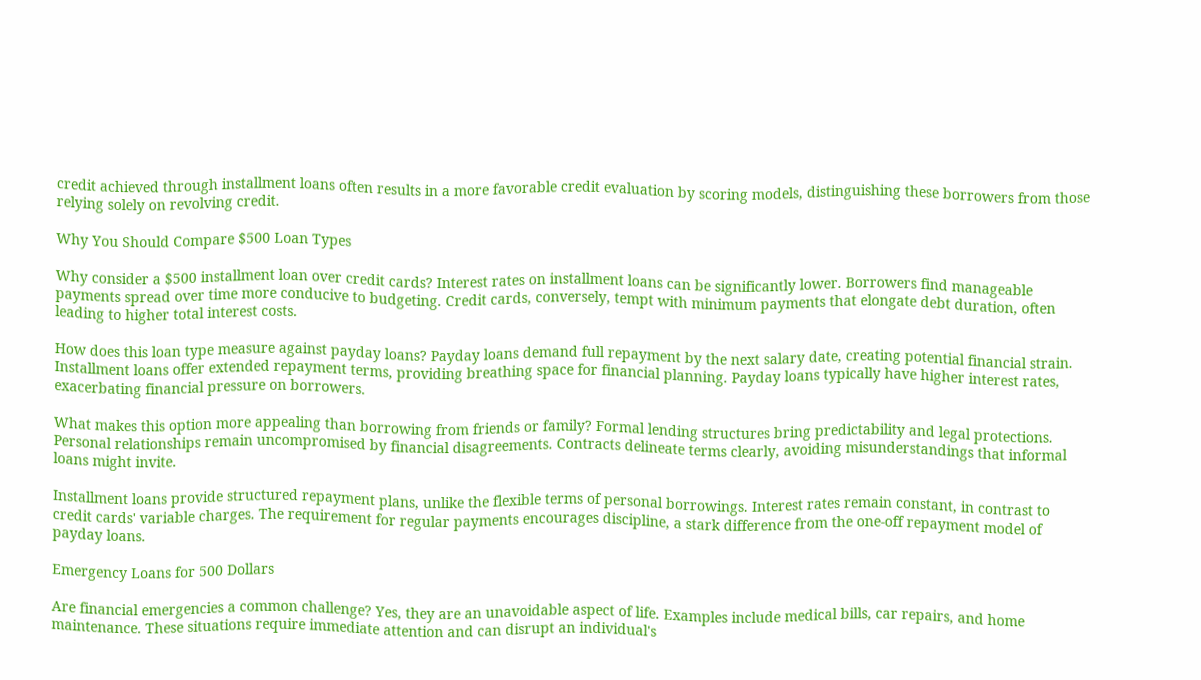credit achieved through installment loans often results in a more favorable credit evaluation by scoring models, distinguishing these borrowers from those relying solely on revolving credit.

Why You Should Compare $500 Loan Types

Why consider a $500 installment loan over credit cards? Interest rates on installment loans can be significantly lower. Borrowers find manageable payments spread over time more conducive to budgeting. Credit cards, conversely, tempt with minimum payments that elongate debt duration, often leading to higher total interest costs.

How does this loan type measure against payday loans? Payday loans demand full repayment by the next salary date, creating potential financial strain. Installment loans offer extended repayment terms, providing breathing space for financial planning. Payday loans typically have higher interest rates, exacerbating financial pressure on borrowers.

What makes this option more appealing than borrowing from friends or family? Formal lending structures bring predictability and legal protections. Personal relationships remain uncompromised by financial disagreements. Contracts delineate terms clearly, avoiding misunderstandings that informal loans might invite.

Installment loans provide structured repayment plans, unlike the flexible terms of personal borrowings. Interest rates remain constant, in contrast to credit cards' variable charges. The requirement for regular payments encourages discipline, a stark difference from the one-off repayment model of payday loans.

Emergency Loans for 500 Dollars

Are financial emergencies a common challenge? Yes, they are an unavoidable aspect of life. Examples include medical bills, car repairs, and home maintenance. These situations require immediate attention and can disrupt an individual's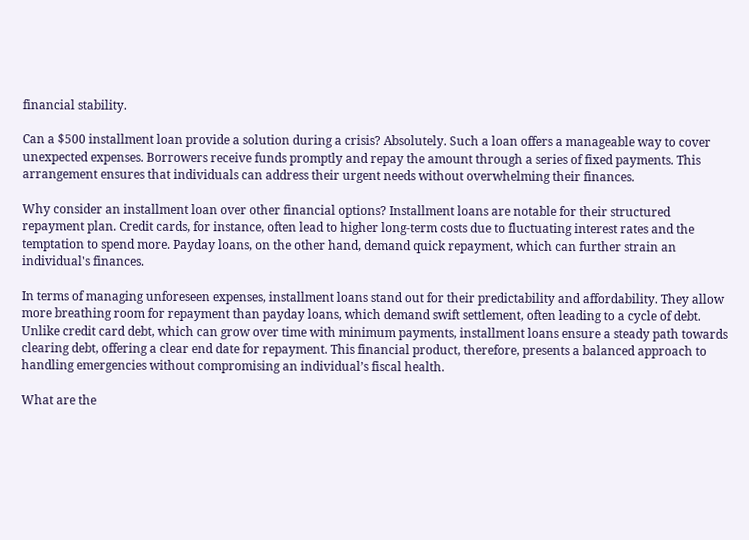financial stability.

Can a $500 installment loan provide a solution during a crisis? Absolutely. Such a loan offers a manageable way to cover unexpected expenses. Borrowers receive funds promptly and repay the amount through a series of fixed payments. This arrangement ensures that individuals can address their urgent needs without overwhelming their finances.

Why consider an installment loan over other financial options? Installment loans are notable for their structured repayment plan. Credit cards, for instance, often lead to higher long-term costs due to fluctuating interest rates and the temptation to spend more. Payday loans, on the other hand, demand quick repayment, which can further strain an individual's finances.

In terms of managing unforeseen expenses, installment loans stand out for their predictability and affordability. They allow more breathing room for repayment than payday loans, which demand swift settlement, often leading to a cycle of debt. Unlike credit card debt, which can grow over time with minimum payments, installment loans ensure a steady path towards clearing debt, offering a clear end date for repayment. This financial product, therefore, presents a balanced approach to handling emergencies without compromising an individual’s fiscal health.

What are the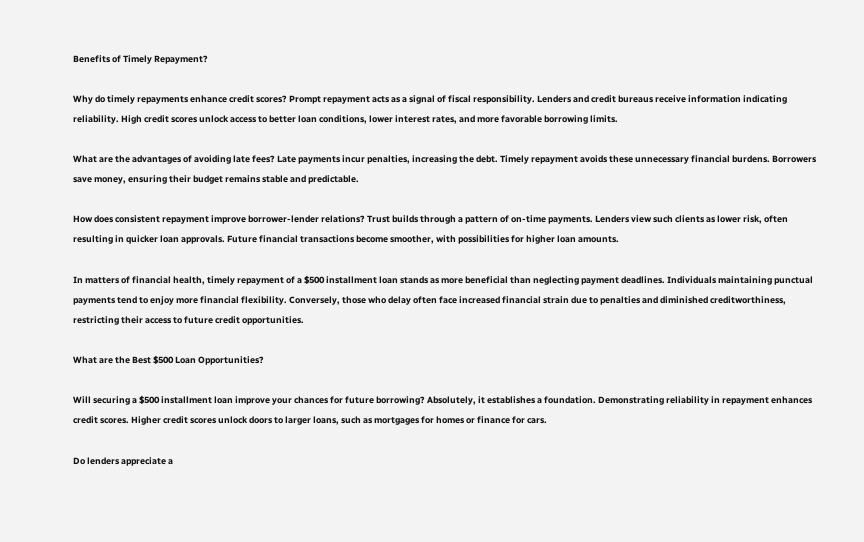Benefits of Timely Repayment?

Why do timely repayments enhance credit scores? Prompt repayment acts as a signal of fiscal responsibility. Lenders and credit bureaus receive information indicating reliability. High credit scores unlock access to better loan conditions, lower interest rates, and more favorable borrowing limits.

What are the advantages of avoiding late fees? Late payments incur penalties, increasing the debt. Timely repayment avoids these unnecessary financial burdens. Borrowers save money, ensuring their budget remains stable and predictable.

How does consistent repayment improve borrower-lender relations? Trust builds through a pattern of on-time payments. Lenders view such clients as lower risk, often resulting in quicker loan approvals. Future financial transactions become smoother, with possibilities for higher loan amounts.

In matters of financial health, timely repayment of a $500 installment loan stands as more beneficial than neglecting payment deadlines. Individuals maintaining punctual payments tend to enjoy more financial flexibility. Conversely, those who delay often face increased financial strain due to penalties and diminished creditworthiness, restricting their access to future credit opportunities.

What are the Best $500 Loan Opportunities?

Will securing a $500 installment loan improve your chances for future borrowing? Absolutely, it establishes a foundation. Demonstrating reliability in repayment enhances credit scores. Higher credit scores unlock doors to larger loans, such as mortgages for homes or finance for cars.

Do lenders appreciate a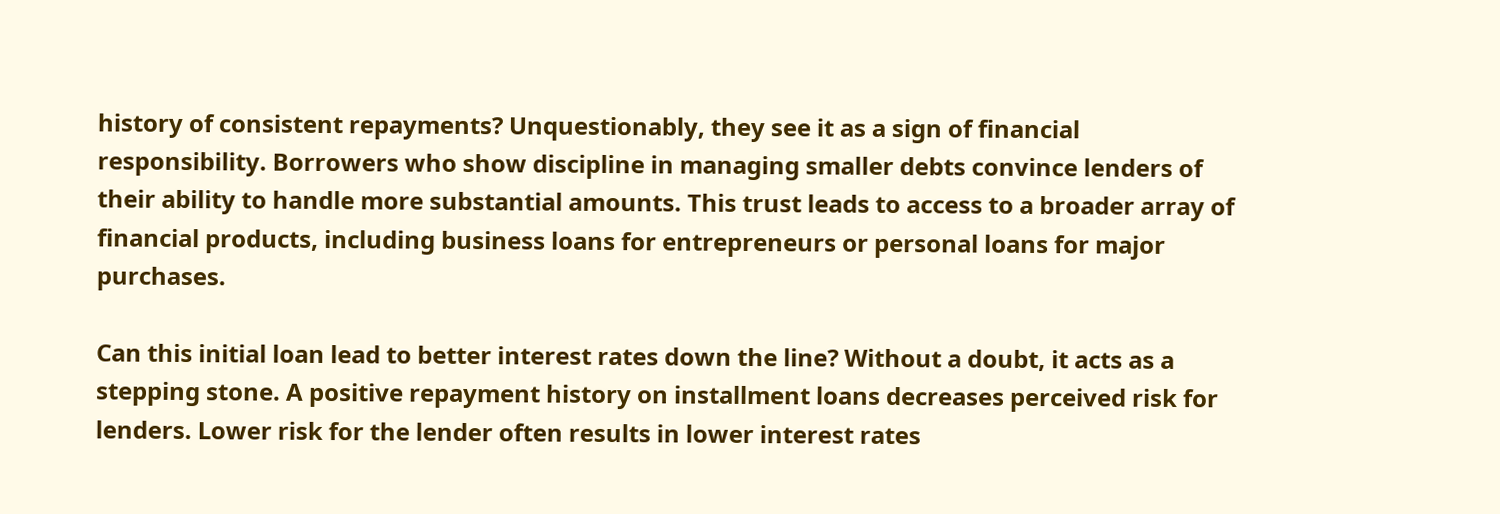history of consistent repayments? Unquestionably, they see it as a sign of financial responsibility. Borrowers who show discipline in managing smaller debts convince lenders of their ability to handle more substantial amounts. This trust leads to access to a broader array of financial products, including business loans for entrepreneurs or personal loans for major purchases.

Can this initial loan lead to better interest rates down the line? Without a doubt, it acts as a stepping stone. A positive repayment history on installment loans decreases perceived risk for lenders. Lower risk for the lender often results in lower interest rates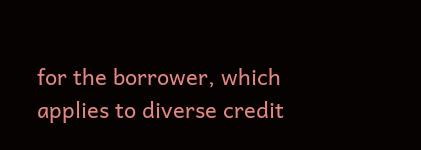for the borrower, which applies to diverse credit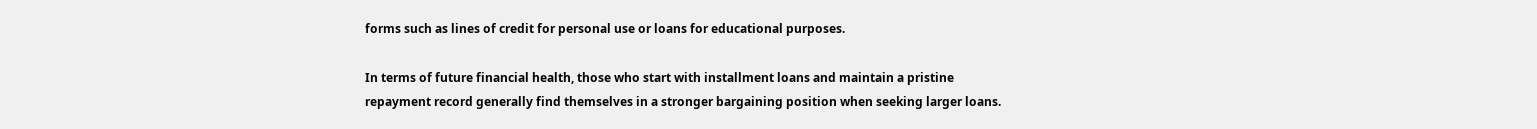forms such as lines of credit for personal use or loans for educational purposes.

In terms of future financial health, those who start with installment loans and maintain a pristine repayment record generally find themselves in a stronger bargaining position when seeking larger loans.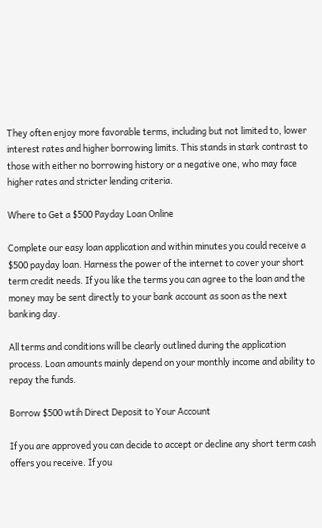They often enjoy more favorable terms, including but not limited to, lower interest rates and higher borrowing limits. This stands in stark contrast to those with either no borrowing history or a negative one, who may face higher rates and stricter lending criteria.

Where to Get a $500 Payday Loan Online

Complete our easy loan application and within minutes you could receive a $500 payday loan. Harness the power of the internet to cover your short term credit needs. If you like the terms you can agree to the loan and the money may be sent directly to your bank account as soon as the next banking day.

All terms and conditions will be clearly outlined during the application process. Loan amounts mainly depend on your monthly income and ability to repay the funds.

Borrow $500 wtih Direct Deposit to Your Account

If you are approved you can decide to accept or decline any short term cash offers you receive. If you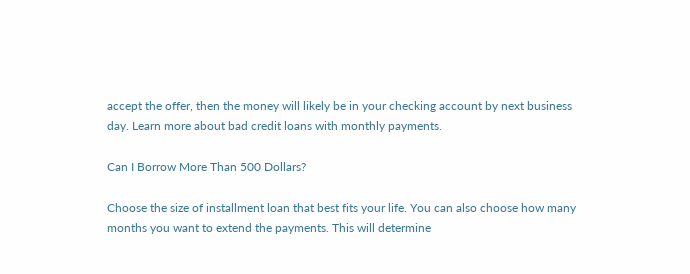accept the offer, then the money will likely be in your checking account by next business day. Learn more about bad credit loans with monthly payments.

Can I Borrow More Than 500 Dollars?

Choose the size of installment loan that best fits your life. You can also choose how many months you want to extend the payments. This will determine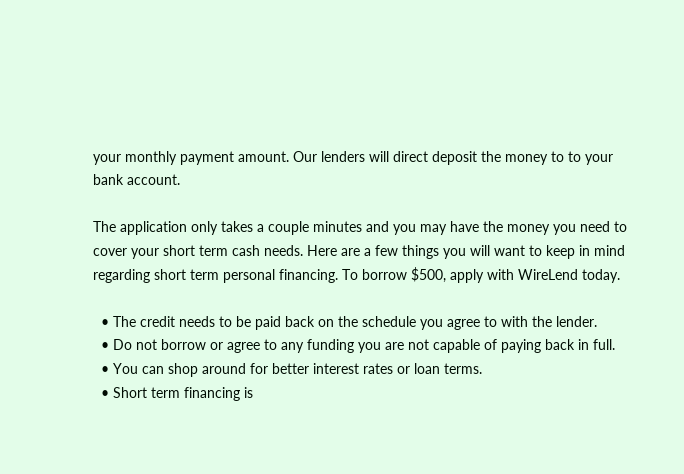your monthly payment amount. Our lenders will direct deposit the money to to your bank account.

The application only takes a couple minutes and you may have the money you need to cover your short term cash needs. Here are a few things you will want to keep in mind regarding short term personal financing. To borrow $500, apply with WireLend today.

  • The credit needs to be paid back on the schedule you agree to with the lender.
  • Do not borrow or agree to any funding you are not capable of paying back in full.
  • You can shop around for better interest rates or loan terms.
  • Short term financing is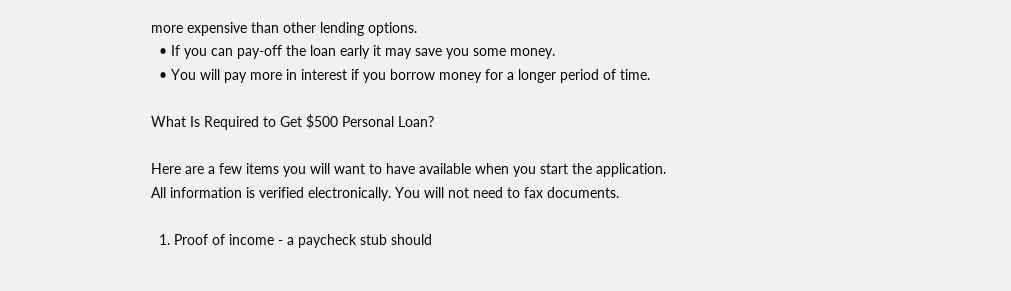more expensive than other lending options.
  • If you can pay-off the loan early it may save you some money.
  • You will pay more in interest if you borrow money for a longer period of time.

What Is Required to Get $500 Personal Loan?

Here are a few items you will want to have available when you start the application. All information is verified electronically. You will not need to fax documents.

  1. Proof of income - a paycheck stub should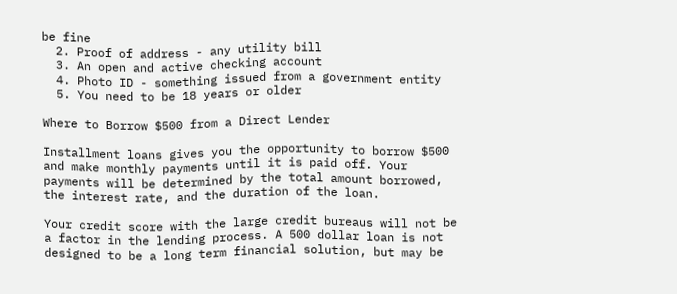be fine
  2. Proof of address - any utility bill
  3. An open and active checking account
  4. Photo ID - something issued from a government entity
  5. You need to be 18 years or older

Where to Borrow $500 from a Direct Lender

Installment loans gives you the opportunity to borrow $500 and make monthly payments until it is paid off. Your payments will be determined by the total amount borrowed, the interest rate, and the duration of the loan.

Your credit score with the large credit bureaus will not be a factor in the lending process. A 500 dollar loan is not designed to be a long term financial solution, but may be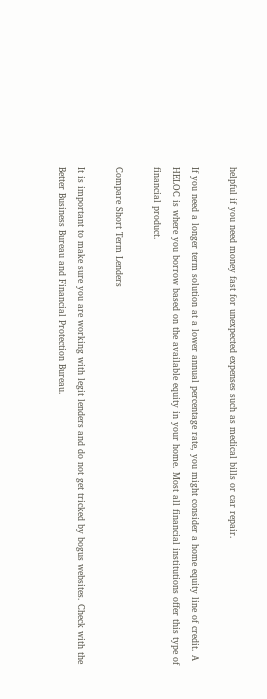helpful if you need money fast for unexpected expenses such as medical bills or car repair.

If you need a longer term solution at a lower annual percentage rate, you might consider a home equity line of credit. A HELOC is where you borrow based on the available equity in your home. Most all financial institutions offer this type of financial product.

Compare Short Term Lenders

It is important to make sure you are working with legit lenders and do not get tricked by bogus websites. Check with the Better Business Bureau and Financial Protection Bureau.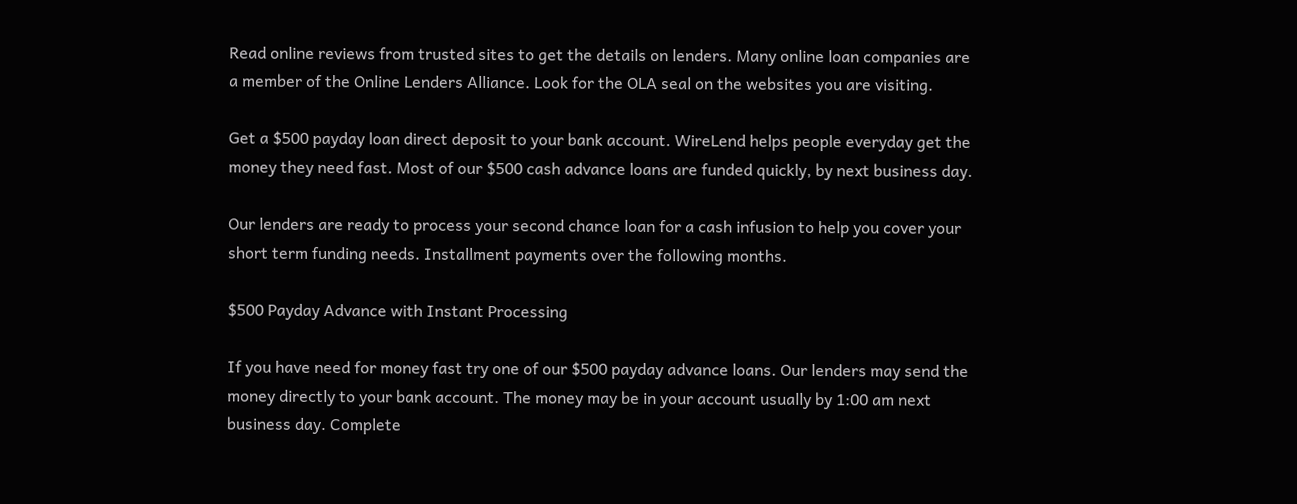Read online reviews from trusted sites to get the details on lenders. Many online loan companies are a member of the Online Lenders Alliance. Look for the OLA seal on the websites you are visiting.

Get a $500 payday loan direct deposit to your bank account. WireLend helps people everyday get the money they need fast. Most of our $500 cash advance loans are funded quickly, by next business day.

Our lenders are ready to process your second chance loan for a cash infusion to help you cover your short term funding needs. Installment payments over the following months.

$500 Payday Advance with Instant Processing

If you have need for money fast try one of our $500 payday advance loans. Our lenders may send the money directly to your bank account. The money may be in your account usually by 1:00 am next business day. Complete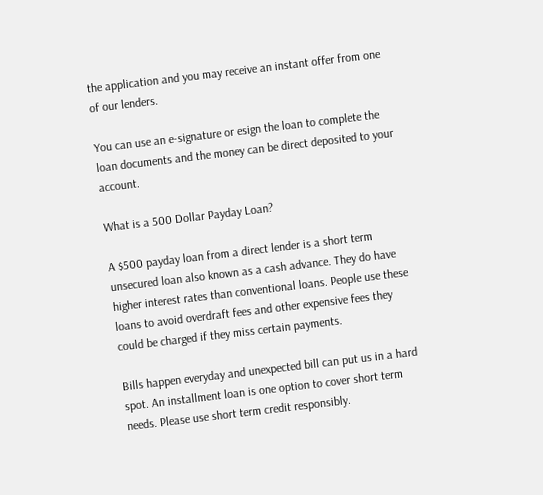the application and you may receive an instant offer from one of our lenders.

You can use an e-signature or esign the loan to complete the loan documents and the money can be direct deposited to your account.

What is a 500 Dollar Payday Loan?

A $500 payday loan from a direct lender is a short term unsecured loan also known as a cash advance. They do have higher interest rates than conventional loans. People use these loans to avoid overdraft fees and other expensive fees they could be charged if they miss certain payments.

Bills happen everyday and unexpected bill can put us in a hard spot. An installment loan is one option to cover short term needs. Please use short term credit responsibly.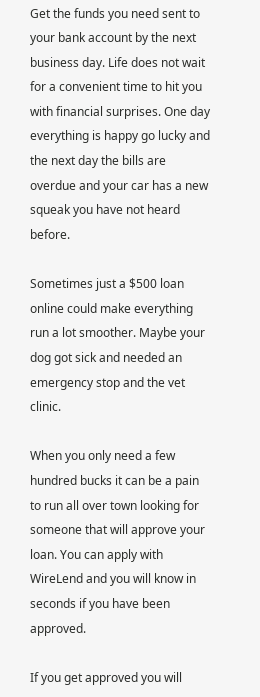Get the funds you need sent to your bank account by the next business day. Life does not wait for a convenient time to hit you with financial surprises. One day everything is happy go lucky and the next day the bills are overdue and your car has a new squeak you have not heard before.

Sometimes just a $500 loan online could make everything run a lot smoother. Maybe your dog got sick and needed an emergency stop and the vet clinic.

When you only need a few hundred bucks it can be a pain to run all over town looking for someone that will approve your loan. You can apply with WireLend and you will know in seconds if you have been approved.

If you get approved you will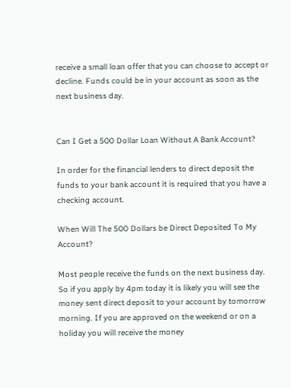receive a small loan offer that you can choose to accept or decline. Funds could be in your account as soon as the next business day.


Can I Get a 500 Dollar Loan Without A Bank Account?

In order for the financial lenders to direct deposit the funds to your bank account it is required that you have a checking account.

When Will The 500 Dollars be Direct Deposited To My Account?

Most people receive the funds on the next business day. So if you apply by 4pm today it is likely you will see the money sent direct deposit to your account by tomorrow morning. If you are approved on the weekend or on a holiday you will receive the money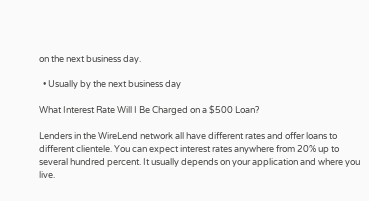on the next business day.

  • Usually by the next business day

What Interest Rate Will I Be Charged on a $500 Loan?

Lenders in the WireLend network all have different rates and offer loans to different clientele. You can expect interest rates anywhere from 20% up to several hundred percent. It usually depends on your application and where you live.